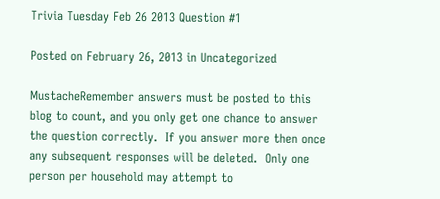Trivia Tuesday Feb 26 2013 Question #1

Posted on February 26, 2013 in Uncategorized

MustacheRemember answers must be posted to this blog to count, and you only get one chance to answer the question correctly.  If you answer more then once any subsequent responses will be deleted.  Only one person per household may attempt to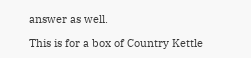answer as well.

This is for a box of Country Kettle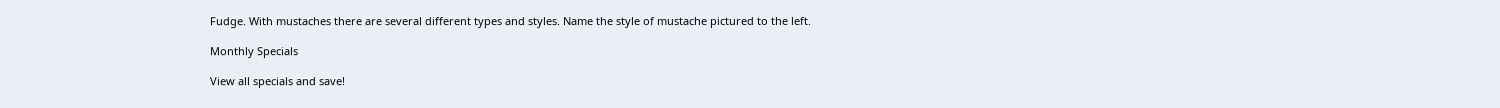Fudge. With mustaches there are several different types and styles. Name the style of mustache pictured to the left.

Monthly Specials

View all specials and save!